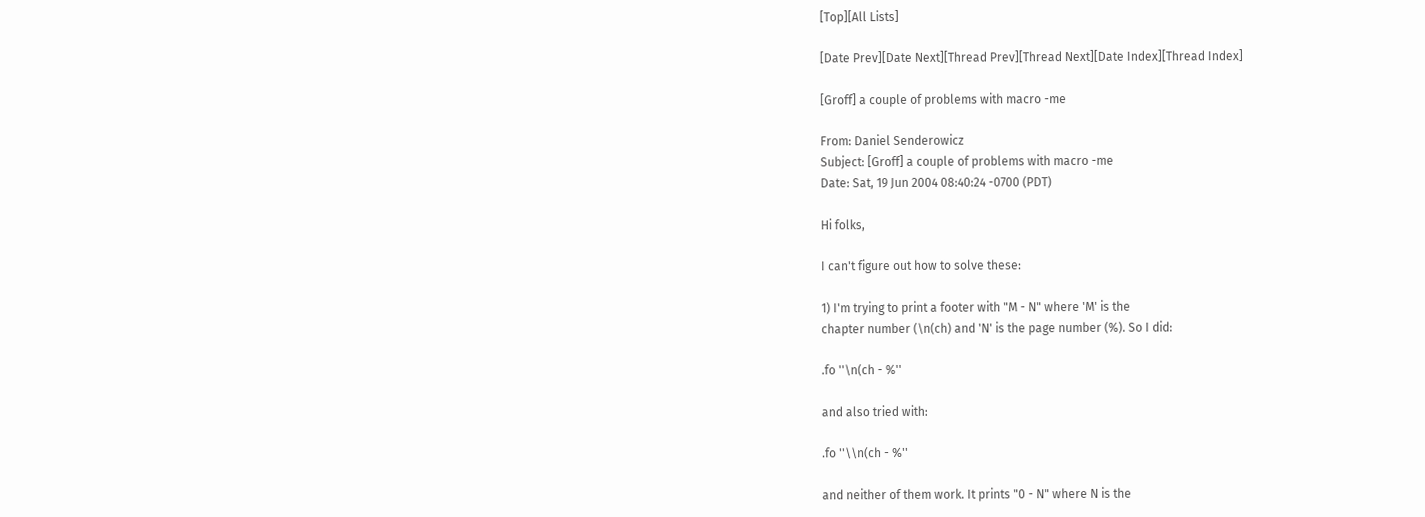[Top][All Lists]

[Date Prev][Date Next][Thread Prev][Thread Next][Date Index][Thread Index]

[Groff] a couple of problems with macro -me

From: Daniel Senderowicz
Subject: [Groff] a couple of problems with macro -me
Date: Sat, 19 Jun 2004 08:40:24 -0700 (PDT)

Hi folks,

I can't figure out how to solve these:

1) I'm trying to print a footer with "M - N" where 'M' is the
chapter number (\n(ch) and 'N' is the page number (%). So I did:

.fo ''\n(ch - %''

and also tried with:

.fo ''\\n(ch - %''

and neither of them work. It prints "0 - N" where N is the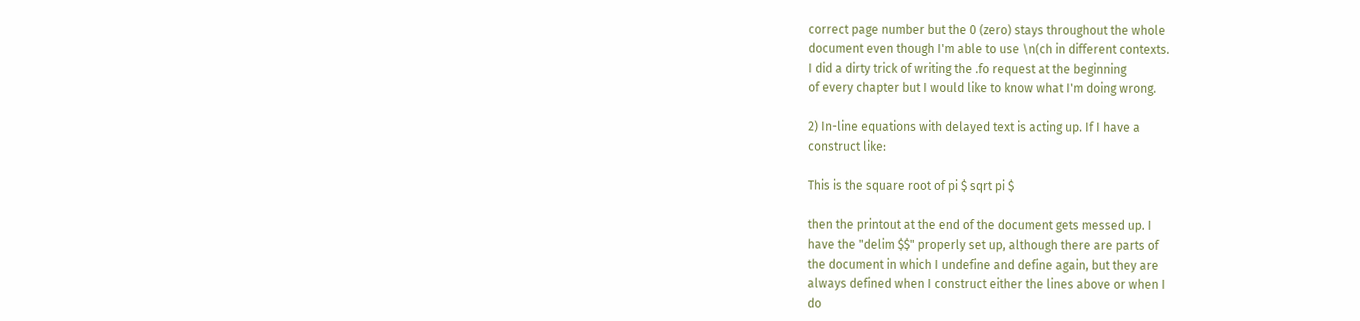correct page number but the 0 (zero) stays throughout the whole
document even though I'm able to use \n(ch in different contexts.
I did a dirty trick of writing the .fo request at the beginning
of every chapter but I would like to know what I'm doing wrong.

2) In-line equations with delayed text is acting up. If I have a
construct like:

This is the square root of pi $ sqrt pi $

then the printout at the end of the document gets messed up. I
have the "delim $$" properly set up, although there are parts of
the document in which I undefine and define again, but they are
always defined when I construct either the lines above or when I
do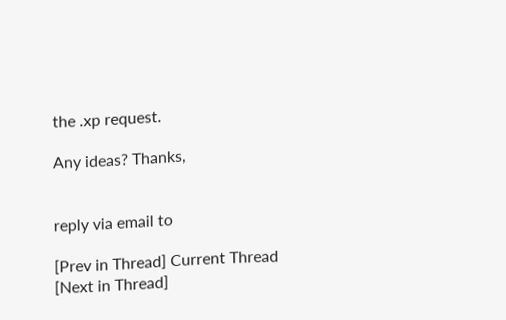the .xp request.

Any ideas? Thanks,


reply via email to

[Prev in Thread] Current Thread [Next in Thread]